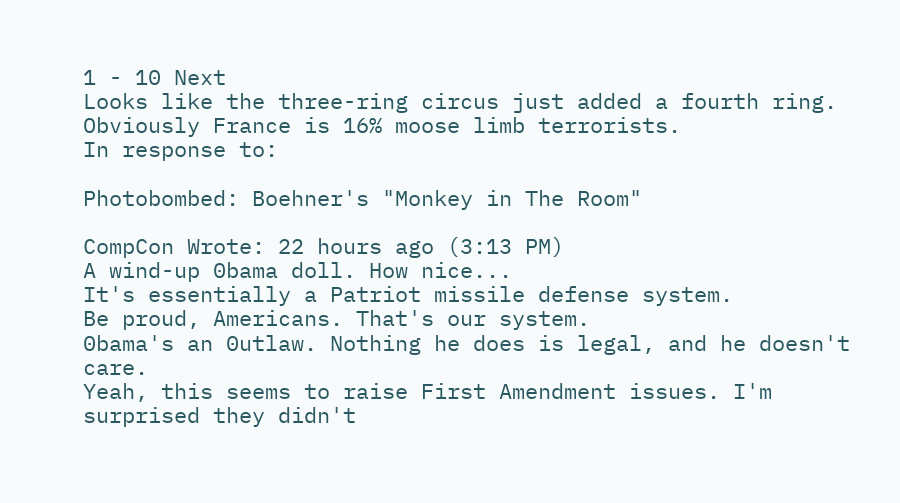1 - 10 Next
Looks like the three-ring circus just added a fourth ring.
Obviously France is 16% moose limb terrorists.
In response to:

Photobombed: Boehner's "Monkey in The Room"

CompCon Wrote: 22 hours ago (3:13 PM)
A wind-up 0bama doll. How nice...
It's essentially a Patriot missile defense system.
Be proud, Americans. That's our system.
0bama's an 0utlaw. Nothing he does is legal, and he doesn't care.
Yeah, this seems to raise First Amendment issues. I'm surprised they didn't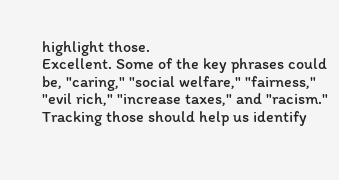highlight those.
Excellent. Some of the key phrases could be, "caring," "social welfare," "fairness," "evil rich," "increase taxes," and "racism." Tracking those should help us identify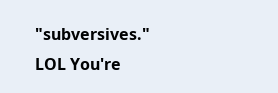"subversives."
LOL You're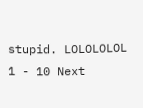stupid. LOLOLOLOL
1 - 10 Next